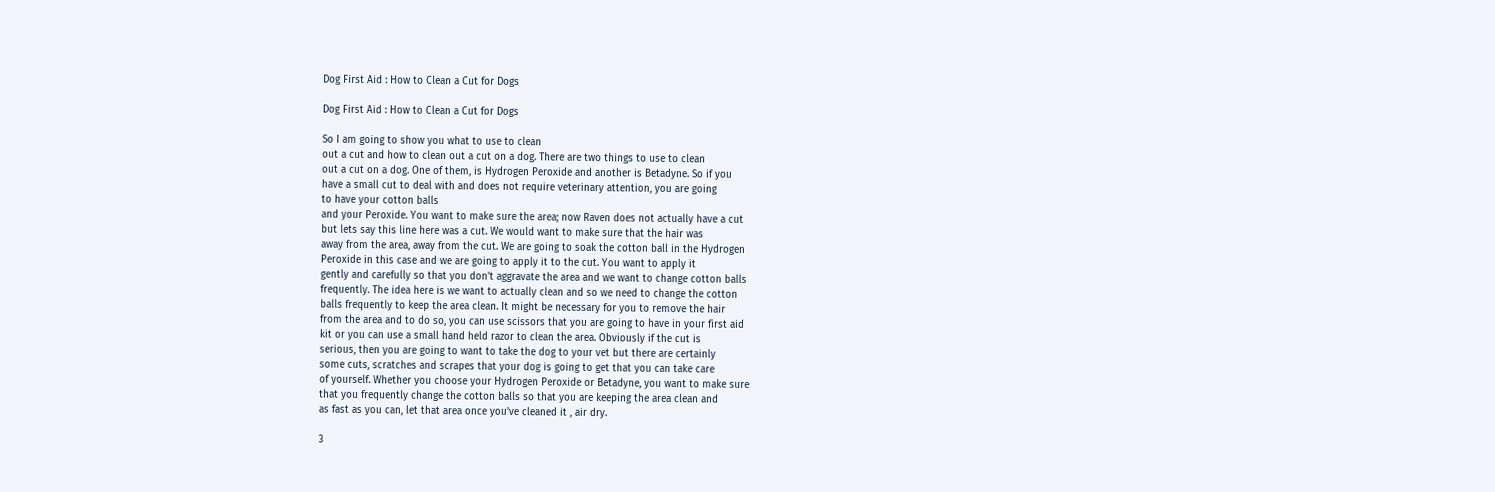Dog First Aid : How to Clean a Cut for Dogs

Dog First Aid : How to Clean a Cut for Dogs

So I am going to show you what to use to clean
out a cut and how to clean out a cut on a dog. There are two things to use to clean
out a cut on a dog. One of them, is Hydrogen Peroxide and another is Betadyne. So if you
have a small cut to deal with and does not require veterinary attention, you are going
to have your cotton balls
and your Peroxide. You want to make sure the area; now Raven does not actually have a cut
but lets say this line here was a cut. We would want to make sure that the hair was
away from the area, away from the cut. We are going to soak the cotton ball in the Hydrogen
Peroxide in this case and we are going to apply it to the cut. You want to apply it
gently and carefully so that you don’t aggravate the area and we want to change cotton balls
frequently. The idea here is we want to actually clean and so we need to change the cotton
balls frequently to keep the area clean. It might be necessary for you to remove the hair
from the area and to do so, you can use scissors that you are going to have in your first aid
kit or you can use a small hand held razor to clean the area. Obviously if the cut is
serious, then you are going to want to take the dog to your vet but there are certainly
some cuts, scratches and scrapes that your dog is going to get that you can take care
of yourself. Whether you choose your Hydrogen Peroxide or Betadyne, you want to make sure
that you frequently change the cotton balls so that you are keeping the area clean and
as fast as you can, let that area once you’ve cleaned it , air dry.

3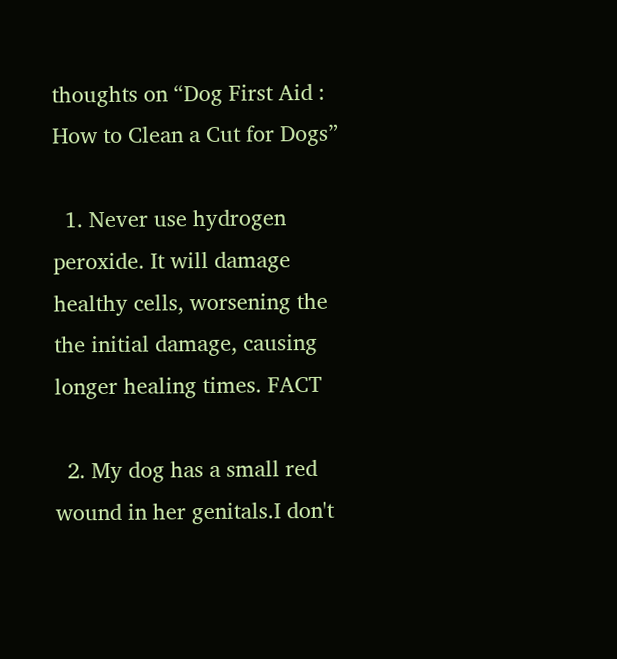thoughts on “Dog First Aid : How to Clean a Cut for Dogs”

  1. Never use hydrogen peroxide. It will damage healthy cells, worsening the the initial damage, causing longer healing times. FACT

  2. My dog has a small red wound in her genitals.I don't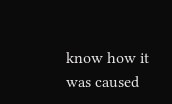know how it was caused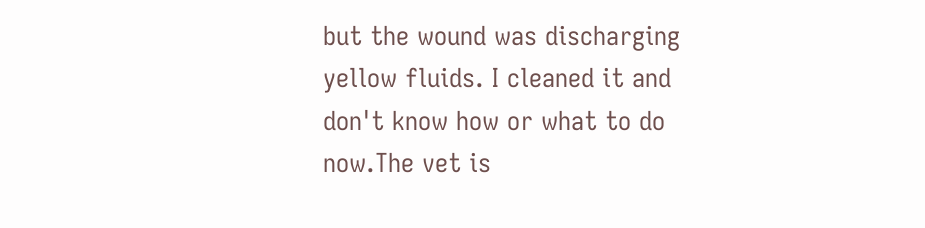but the wound was discharging yellow fluids. I cleaned it and don't know how or what to do now.The vet is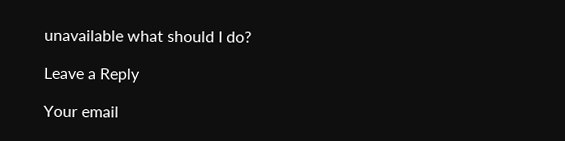unavailable what should I do?

Leave a Reply

Your email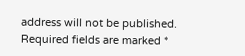address will not be published. Required fields are marked *